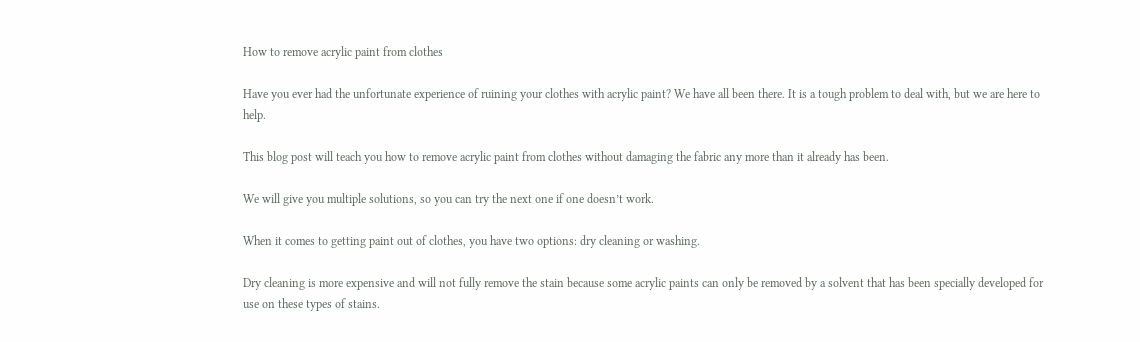How to remove acrylic paint from clothes

Have you ever had the unfortunate experience of ruining your clothes with acrylic paint? We have all been there. It is a tough problem to deal with, but we are here to help.

This blog post will teach you how to remove acrylic paint from clothes without damaging the fabric any more than it already has been.

We will give you multiple solutions, so you can try the next one if one doesn’t work.

When it comes to getting paint out of clothes, you have two options: dry cleaning or washing.

Dry cleaning is more expensive and will not fully remove the stain because some acrylic paints can only be removed by a solvent that has been specially developed for use on these types of stains.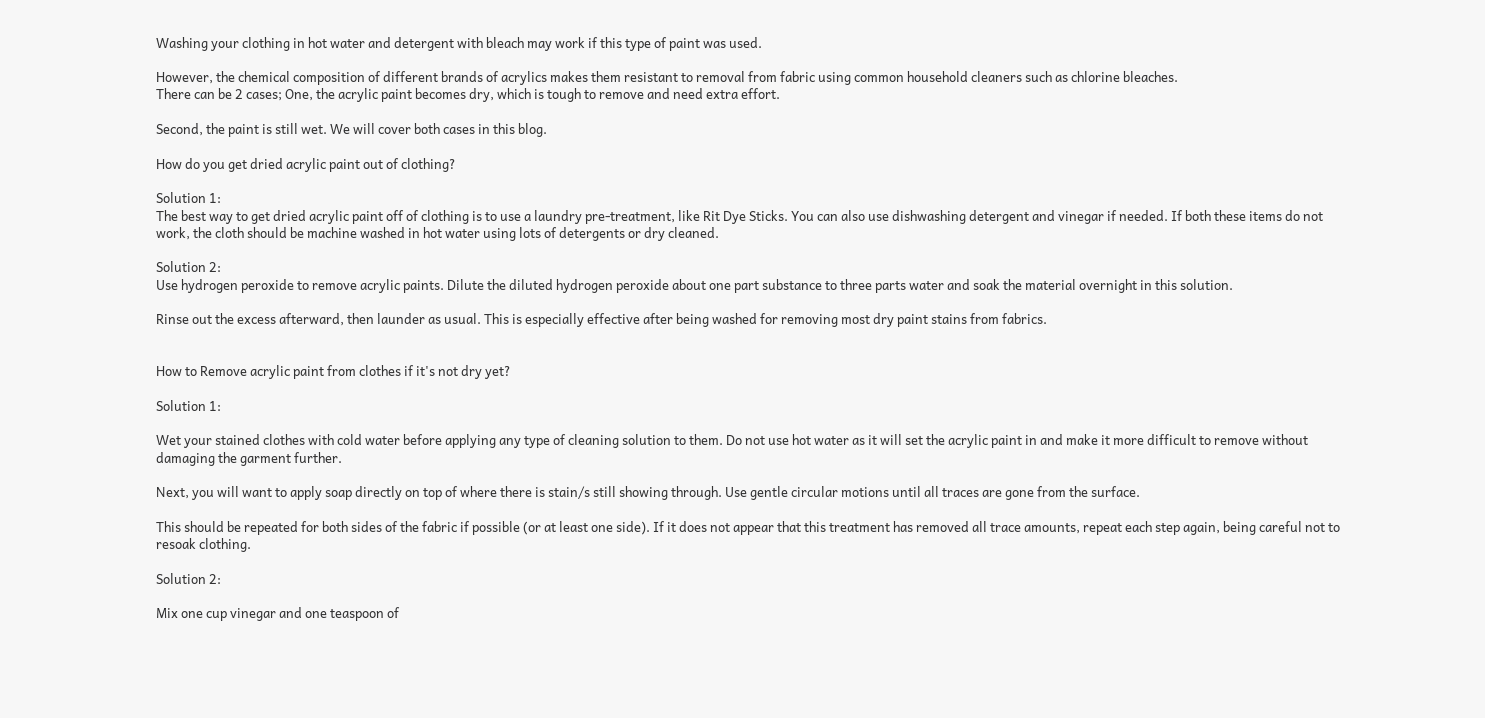Washing your clothing in hot water and detergent with bleach may work if this type of paint was used.

However, the chemical composition of different brands of acrylics makes them resistant to removal from fabric using common household cleaners such as chlorine bleaches.
There can be 2 cases; One, the acrylic paint becomes dry, which is tough to remove and need extra effort.

Second, the paint is still wet. We will cover both cases in this blog.

How do you get dried acrylic paint out of clothing?

Solution 1:
The best way to get dried acrylic paint off of clothing is to use a laundry pre-treatment, like Rit Dye Sticks. You can also use dishwashing detergent and vinegar if needed. If both these items do not work, the cloth should be machine washed in hot water using lots of detergents or dry cleaned.

Solution 2:
Use hydrogen peroxide to remove acrylic paints. Dilute the diluted hydrogen peroxide about one part substance to three parts water and soak the material overnight in this solution.

Rinse out the excess afterward, then launder as usual. This is especially effective after being washed for removing most dry paint stains from fabrics.


How to Remove acrylic paint from clothes if it's not dry yet?

Solution 1:

Wet your stained clothes with cold water before applying any type of cleaning solution to them. Do not use hot water as it will set the acrylic paint in and make it more difficult to remove without damaging the garment further.

Next, you will want to apply soap directly on top of where there is stain/s still showing through. Use gentle circular motions until all traces are gone from the surface.

This should be repeated for both sides of the fabric if possible (or at least one side). If it does not appear that this treatment has removed all trace amounts, repeat each step again, being careful not to resoak clothing.

Solution 2:

Mix one cup vinegar and one teaspoon of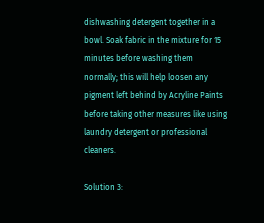dishwashing detergent together in a bowl. Soak fabric in the mixture for 15 minutes before washing them normally; this will help loosen any pigment left behind by Acryline Paints before taking other measures like using laundry detergent or professional cleaners.

Solution 3: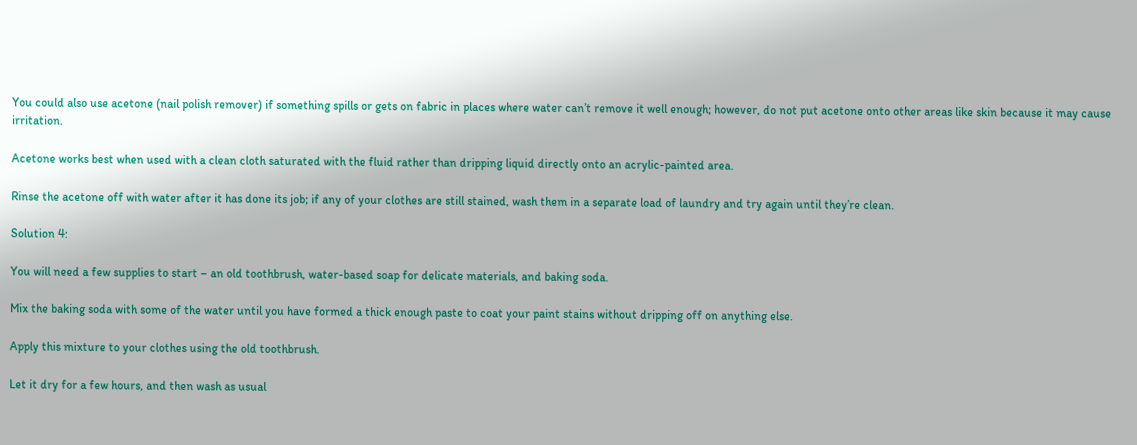You could also use acetone (nail polish remover) if something spills or gets on fabric in places where water can’t remove it well enough; however, do not put acetone onto other areas like skin because it may cause irritation.

Acetone works best when used with a clean cloth saturated with the fluid rather than dripping liquid directly onto an acrylic-painted area.

Rinse the acetone off with water after it has done its job; if any of your clothes are still stained, wash them in a separate load of laundry and try again until they’re clean.

Solution 4:

You will need a few supplies to start – an old toothbrush, water-based soap for delicate materials, and baking soda.

Mix the baking soda with some of the water until you have formed a thick enough paste to coat your paint stains without dripping off on anything else.

Apply this mixture to your clothes using the old toothbrush.

Let it dry for a few hours, and then wash as usual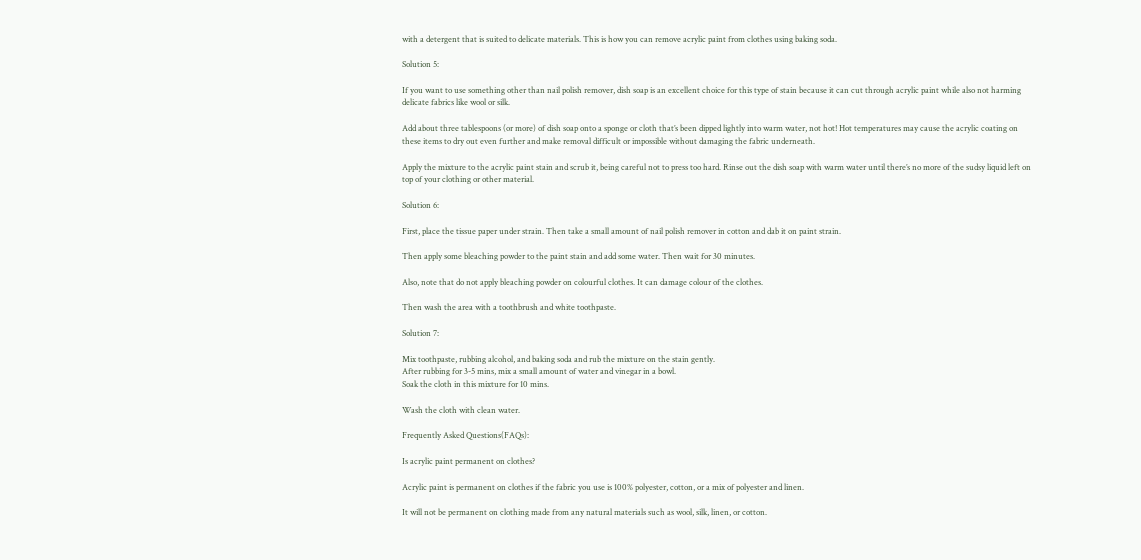with a detergent that is suited to delicate materials. This is how you can remove acrylic paint from clothes using baking soda.

Solution 5:

If you want to use something other than nail polish remover, dish soap is an excellent choice for this type of stain because it can cut through acrylic paint while also not harming delicate fabrics like wool or silk.

Add about three tablespoons (or more) of dish soap onto a sponge or cloth that’s been dipped lightly into warm water, not hot! Hot temperatures may cause the acrylic coating on these items to dry out even further and make removal difficult or impossible without damaging the fabric underneath.

Apply the mixture to the acrylic paint stain and scrub it, being careful not to press too hard. Rinse out the dish soap with warm water until there’s no more of the sudsy liquid left on top of your clothing or other material.

Solution 6:

First, place the tissue paper under strain. Then take a small amount of nail polish remover in cotton and dab it on paint strain.

Then apply some bleaching powder to the paint stain and add some water. Then wait for 30 minutes.

Also, note that do not apply bleaching powder on colourful clothes. It can damage colour of the clothes.

Then wash the area with a toothbrush and white toothpaste.

Solution 7:

Mix toothpaste, rubbing alcohol, and baking soda and rub the mixture on the stain gently.
After rubbing for 3-5 mins, mix a small amount of water and vinegar in a bowl.
Soak the cloth in this mixture for 10 mins.

Wash the cloth with clean water.

Frequently Asked Questions(FAQs):

Is acrylic paint permanent on clothes?

Acrylic paint is permanent on clothes if the fabric you use is 100% polyester, cotton, or a mix of polyester and linen.

It will not be permanent on clothing made from any natural materials such as wool, silk, linen, or cotton.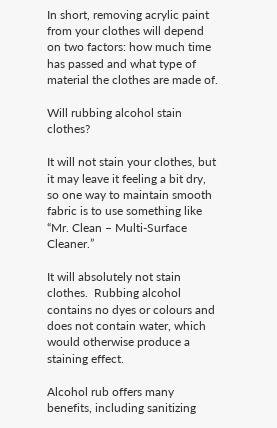In short, removing acrylic paint from your clothes will depend on two factors: how much time has passed and what type of material the clothes are made of.

Will rubbing alcohol stain clothes?

It will not stain your clothes, but it may leave it feeling a bit dry, so one way to maintain smooth fabric is to use something like “Mr. Clean – Multi-Surface Cleaner.”

It will absolutely not stain clothes.  Rubbing alcohol contains no dyes or colours and does not contain water, which would otherwise produce a staining effect.

Alcohol rub offers many benefits, including sanitizing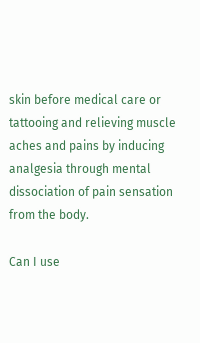skin before medical care or tattooing and relieving muscle aches and pains by inducing analgesia through mental dissociation of pain sensation from the body.

Can I use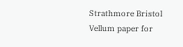Strathmore Bristol Vellum paper for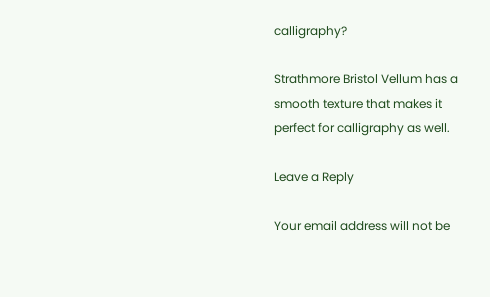calligraphy?

Strathmore Bristol Vellum has a smooth texture that makes it perfect for calligraphy as well.

Leave a Reply

Your email address will not be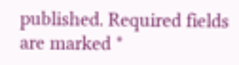published. Required fields are marked *